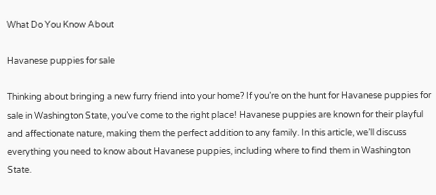What Do You Know About

Havanese puppies for sale

Thinking about bringing a new furry friend into your home? If you’re on the hunt for Havanese puppies for sale in Washington State, you’ve come to the right place! Havanese puppies are known for their playful and affectionate nature, making them the perfect addition to any family. In this article, we’ll discuss everything you need to know about Havanese puppies, including where to find them in Washington State.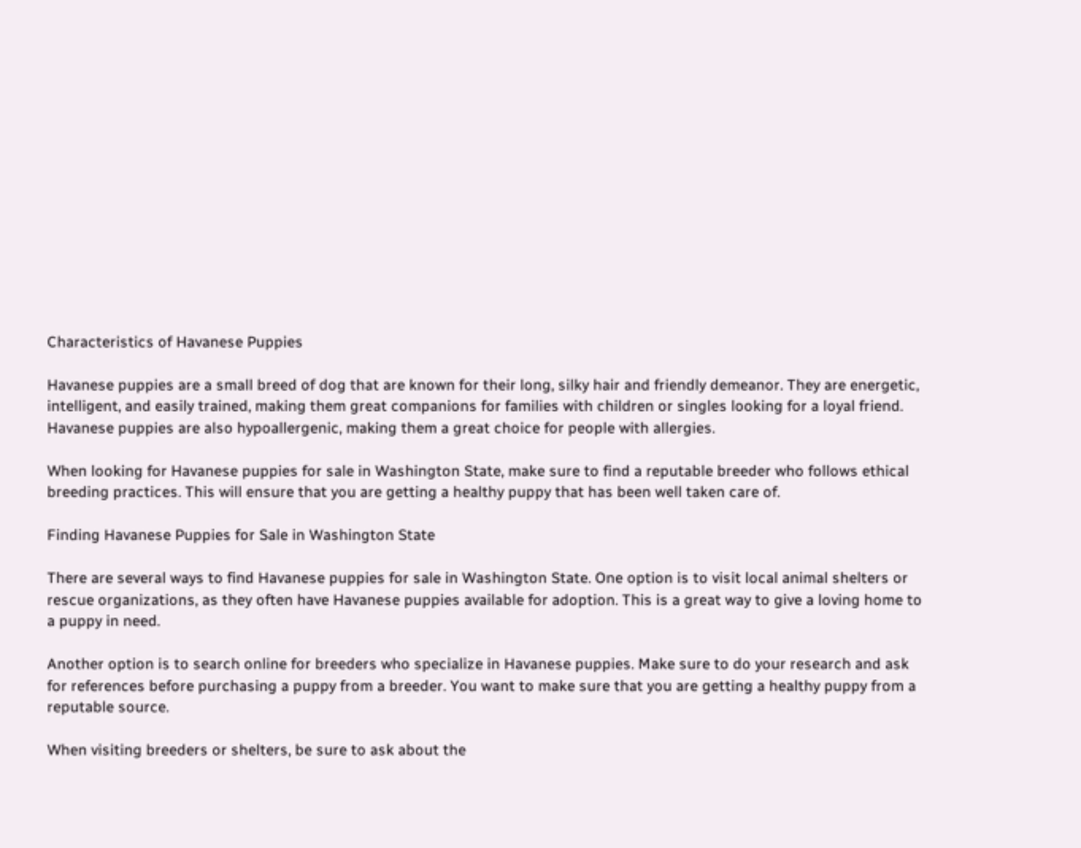Characteristics of Havanese Puppies

Havanese puppies are a small breed of dog that are known for their long, silky hair and friendly demeanor. They are energetic, intelligent, and easily trained, making them great companions for families with children or singles looking for a loyal friend. Havanese puppies are also hypoallergenic, making them a great choice for people with allergies.

When looking for Havanese puppies for sale in Washington State, make sure to find a reputable breeder who follows ethical breeding practices. This will ensure that you are getting a healthy puppy that has been well taken care of.

Finding Havanese Puppies for Sale in Washington State

There are several ways to find Havanese puppies for sale in Washington State. One option is to visit local animal shelters or rescue organizations, as they often have Havanese puppies available for adoption. This is a great way to give a loving home to a puppy in need.

Another option is to search online for breeders who specialize in Havanese puppies. Make sure to do your research and ask for references before purchasing a puppy from a breeder. You want to make sure that you are getting a healthy puppy from a reputable source.

When visiting breeders or shelters, be sure to ask about the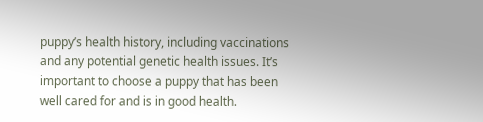puppy’s health history, including vaccinations and any potential genetic health issues. It’s important to choose a puppy that has been well cared for and is in good health.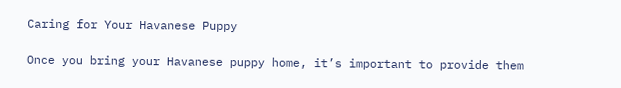Caring for Your Havanese Puppy

Once you bring your Havanese puppy home, it’s important to provide them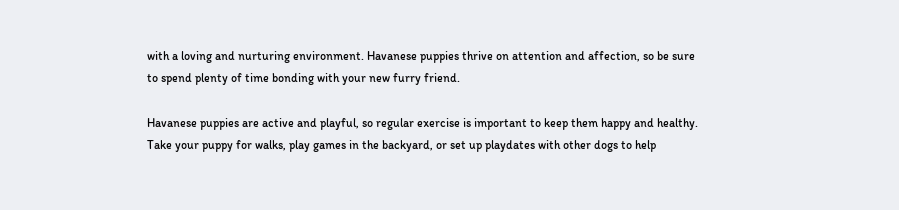with a loving and nurturing environment. Havanese puppies thrive on attention and affection, so be sure to spend plenty of time bonding with your new furry friend.

Havanese puppies are active and playful, so regular exercise is important to keep them happy and healthy. Take your puppy for walks, play games in the backyard, or set up playdates with other dogs to help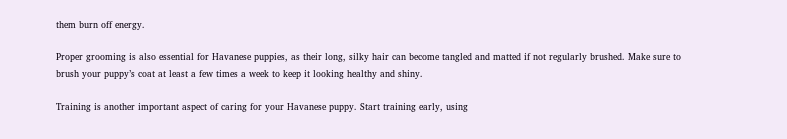them burn off energy.

Proper grooming is also essential for Havanese puppies, as their long, silky hair can become tangled and matted if not regularly brushed. Make sure to brush your puppy’s coat at least a few times a week to keep it looking healthy and shiny.

Training is another important aspect of caring for your Havanese puppy. Start training early, using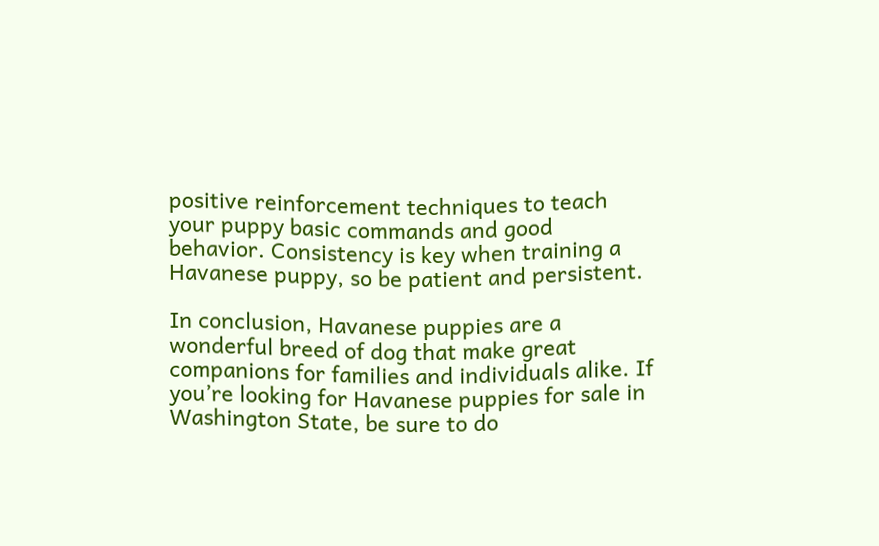positive reinforcement techniques to teach your puppy basic commands and good behavior. Consistency is key when training a Havanese puppy, so be patient and persistent.

In conclusion, Havanese puppies are a wonderful breed of dog that make great companions for families and individuals alike. If you’re looking for Havanese puppies for sale in Washington State, be sure to do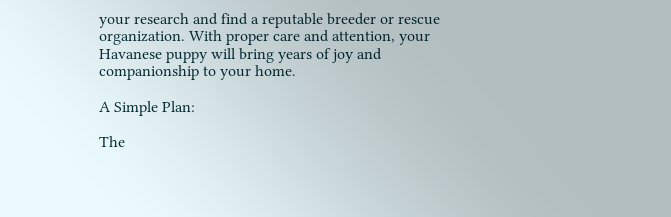your research and find a reputable breeder or rescue organization. With proper care and attention, your Havanese puppy will bring years of joy and companionship to your home.

A Simple Plan:

The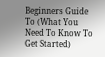Beginners Guide To (What You Need To Know To Get Started)